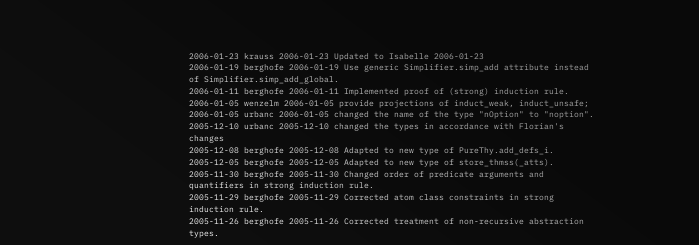2006-01-23 krauss 2006-01-23 Updated to Isabelle 2006-01-23
2006-01-19 berghofe 2006-01-19 Use generic Simplifier.simp_add attribute instead of Simplifier.simp_add_global.
2006-01-11 berghofe 2006-01-11 Implemented proof of (strong) induction rule.
2006-01-05 wenzelm 2006-01-05 provide projections of induct_weak, induct_unsafe;
2006-01-05 urbanc 2006-01-05 changed the name of the type "nOption" to "noption".
2005-12-10 urbanc 2005-12-10 changed the types in accordance with Florian's changes
2005-12-08 berghofe 2005-12-08 Adapted to new type of PureThy.add_defs_i.
2005-12-05 berghofe 2005-12-05 Adapted to new type of store_thmss(_atts).
2005-11-30 berghofe 2005-11-30 Changed order of predicate arguments and quantifiers in strong induction rule.
2005-11-29 berghofe 2005-11-29 Corrected atom class constraints in strong induction rule.
2005-11-26 berghofe 2005-11-26 Corrected treatment of non-recursive abstraction types.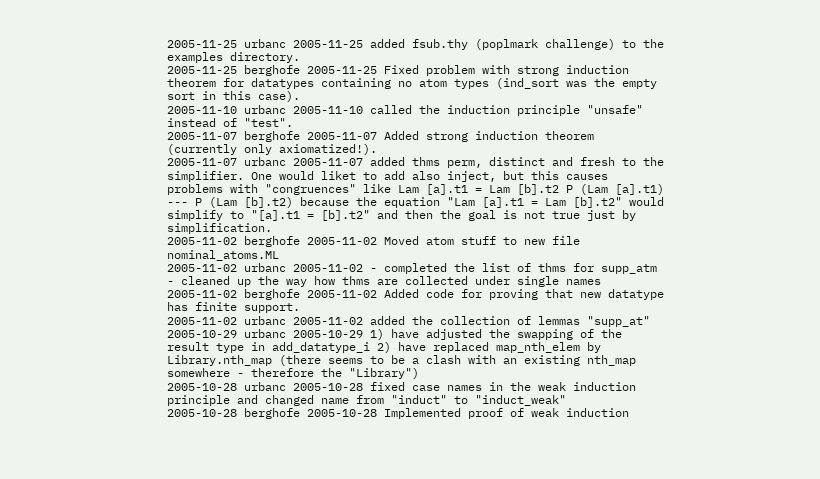2005-11-25 urbanc 2005-11-25 added fsub.thy (poplmark challenge) to the examples directory.
2005-11-25 berghofe 2005-11-25 Fixed problem with strong induction theorem for datatypes containing no atom types (ind_sort was the empty sort in this case).
2005-11-10 urbanc 2005-11-10 called the induction principle "unsafe" instead of "test".
2005-11-07 berghofe 2005-11-07 Added strong induction theorem (currently only axiomatized!).
2005-11-07 urbanc 2005-11-07 added thms perm, distinct and fresh to the simplifier. One would liket to add also inject, but this causes problems with "congruences" like Lam [a].t1 = Lam [b].t2 P (Lam [a].t1) --- P (Lam [b].t2) because the equation "Lam [a].t1 = Lam [b].t2" would simplify to "[a].t1 = [b].t2" and then the goal is not true just by simplification.
2005-11-02 berghofe 2005-11-02 Moved atom stuff to new file nominal_atoms.ML
2005-11-02 urbanc 2005-11-02 - completed the list of thms for supp_atm - cleaned up the way how thms are collected under single names
2005-11-02 berghofe 2005-11-02 Added code for proving that new datatype has finite support.
2005-11-02 urbanc 2005-11-02 added the collection of lemmas "supp_at"
2005-10-29 urbanc 2005-10-29 1) have adjusted the swapping of the result type in add_datatype_i 2) have replaced map_nth_elem by Library.nth_map (there seems to be a clash with an existing nth_map somewhere - therefore the "Library")
2005-10-28 urbanc 2005-10-28 fixed case names in the weak induction principle and changed name from "induct" to "induct_weak"
2005-10-28 berghofe 2005-10-28 Implemented proof of weak induction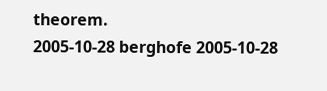theorem.
2005-10-28 berghofe 2005-10-28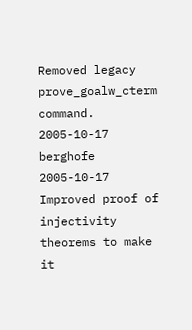Removed legacy prove_goalw_cterm command.
2005-10-17 berghofe 2005-10-17 Improved proof of injectivity theorems to make it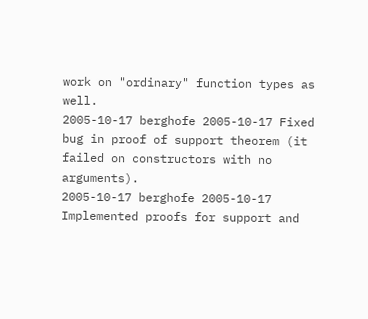work on "ordinary" function types as well.
2005-10-17 berghofe 2005-10-17 Fixed bug in proof of support theorem (it failed on constructors with no arguments).
2005-10-17 berghofe 2005-10-17 Implemented proofs for support and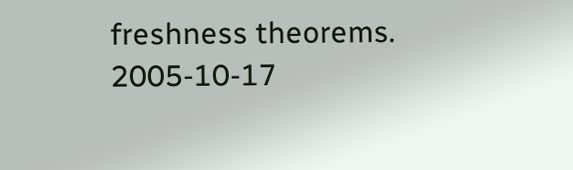freshness theorems.
2005-10-17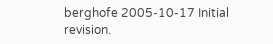berghofe 2005-10-17 Initial revision.